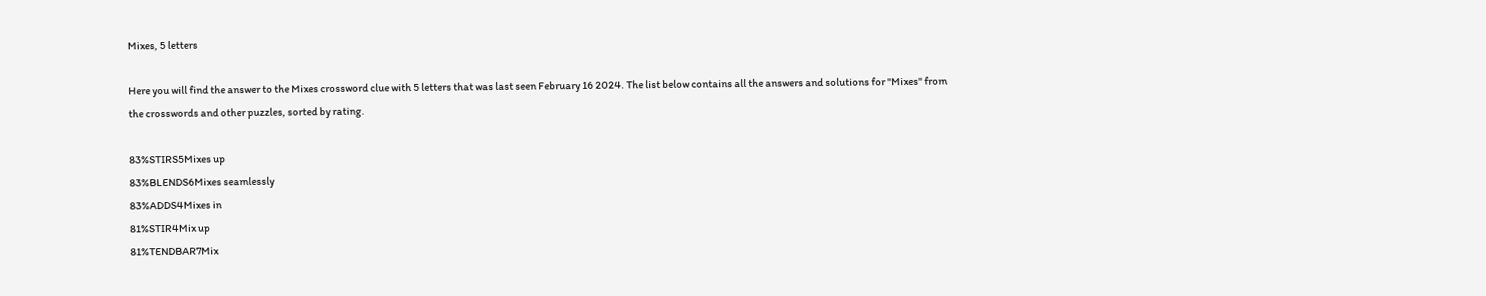Mixes, 5 letters

Here you will find the answer to the Mixes crossword clue with 5 letters that was last seen February 16 2024. The list below contains all the answers and solutions for "Mixes" from the crosswords and other puzzles, sorted by rating.

83%STIRS5Mixes up
83%BLENDS6Mixes seamlessly
83%ADDS4Mixes in
81%STIR4Mix up
81%TENDBAR7Mix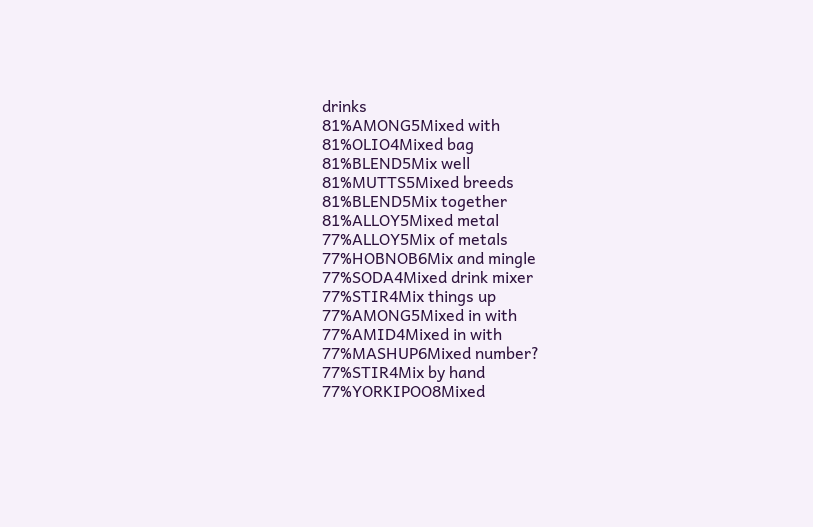drinks
81%AMONG5Mixed with
81%OLIO4Mixed bag
81%BLEND5Mix well
81%MUTTS5Mixed breeds
81%BLEND5Mix together
81%ALLOY5Mixed metal
77%ALLOY5Mix of metals
77%HOBNOB6Mix and mingle
77%SODA4Mixed drink mixer
77%STIR4Mix things up
77%AMONG5Mixed in with
77%AMID4Mixed in with
77%MASHUP6Mixed number?
77%STIR4Mix by hand
77%YORKIPOO8Mixed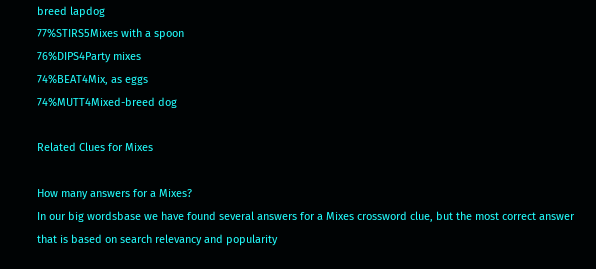breed lapdog
77%STIRS5Mixes with a spoon
76%DIPS4Party mixes
74%BEAT4Mix, as eggs
74%MUTT4Mixed-breed dog

Related Clues for Mixes

How many answers for a Mixes?
In our big wordsbase we have found several answers for a Mixes crossword clue, but the most correct answer that is based on search relevancy and popularity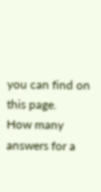you can find on this page.
How many answers for a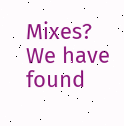Mixes?
We have found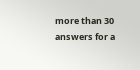more than 30 answers for a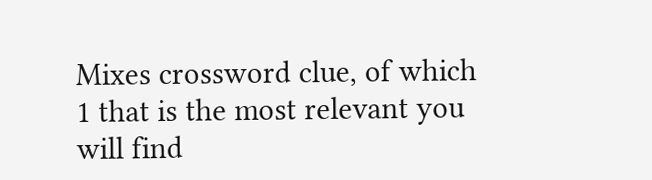Mixes crossword clue, of which 1 that is the most relevant you will find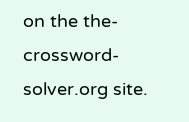on the the-crossword-solver.org site.